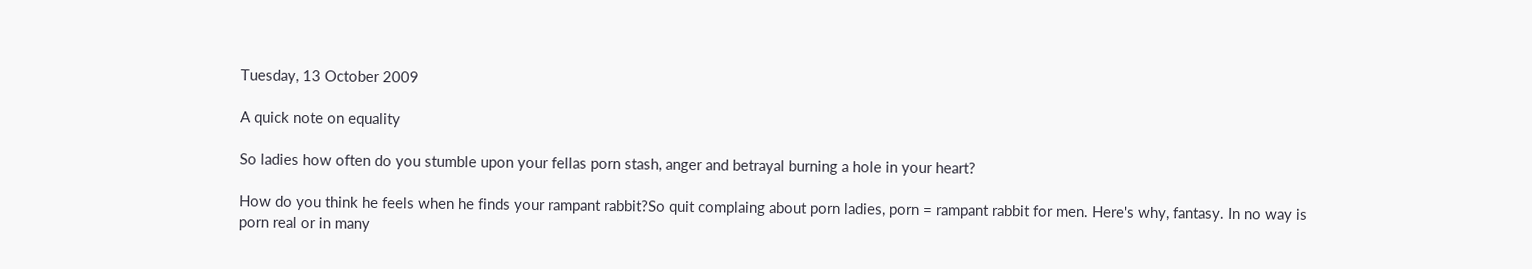Tuesday, 13 October 2009

A quick note on equality

So ladies how often do you stumble upon your fellas porn stash, anger and betrayal burning a hole in your heart?

How do you think he feels when he finds your rampant rabbit?So quit complaing about porn ladies, porn = rampant rabbit for men. Here's why, fantasy. In no way is porn real or in many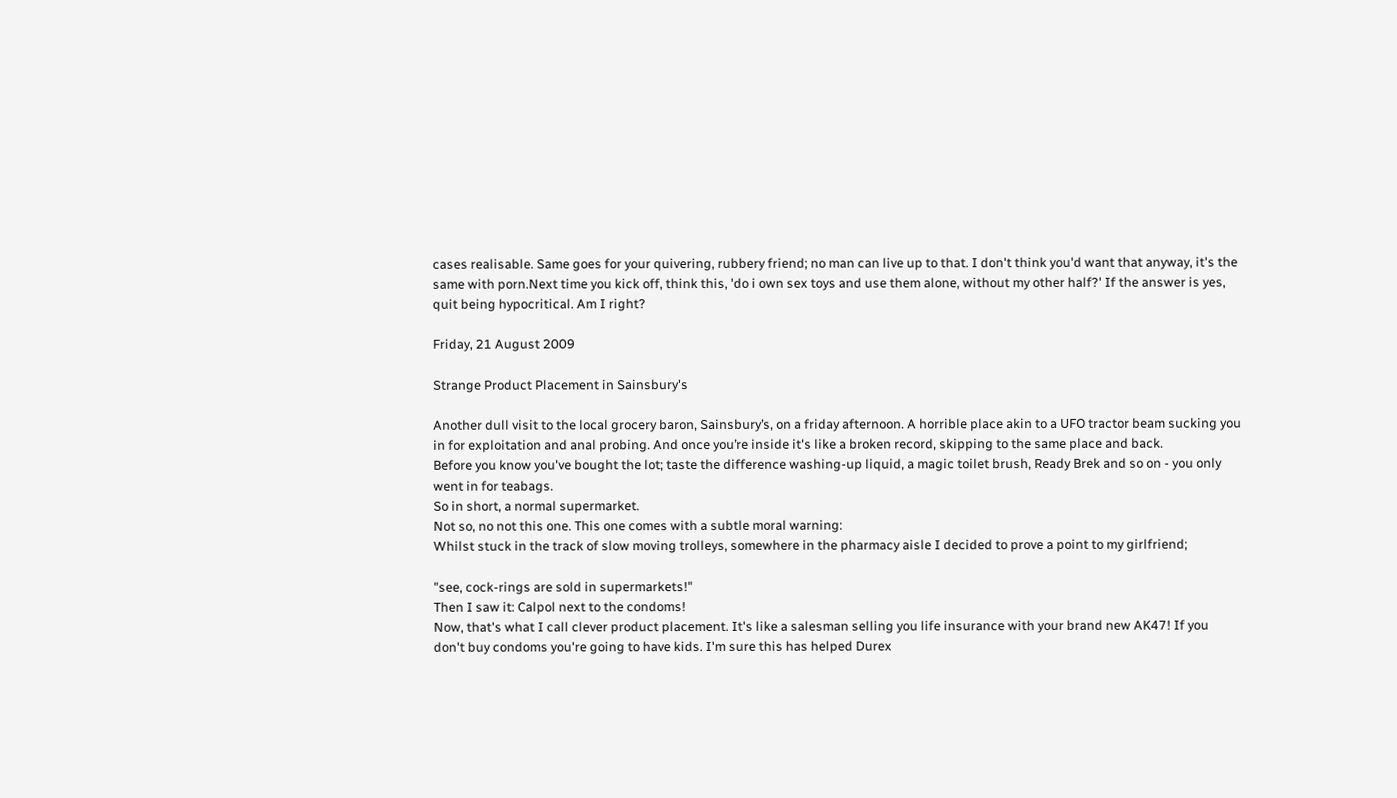cases realisable. Same goes for your quivering, rubbery friend; no man can live up to that. I don't think you'd want that anyway, it's the same with porn.Next time you kick off, think this, 'do i own sex toys and use them alone, without my other half?' If the answer is yes, quit being hypocritical. Am I right?

Friday, 21 August 2009

Strange Product Placement in Sainsbury's

Another dull visit to the local grocery baron, Sainsbury’s, on a friday afternoon. A horrible place akin to a UFO tractor beam sucking you in for exploitation and anal probing. And once you’re inside it's like a broken record, skipping to the same place and back.
Before you know you've bought the lot; taste the difference washing-up liquid, a magic toilet brush, Ready Brek and so on - you only went in for teabags.
So in short, a normal supermarket.
Not so, no not this one. This one comes with a subtle moral warning:
Whilst stuck in the track of slow moving trolleys, somewhere in the pharmacy aisle I decided to prove a point to my girlfriend;

"see, cock-rings are sold in supermarkets!"
Then I saw it: Calpol next to the condoms!
Now, that's what I call clever product placement. It's like a salesman selling you life insurance with your brand new AK47! If you don't buy condoms you're going to have kids. I'm sure this has helped Durex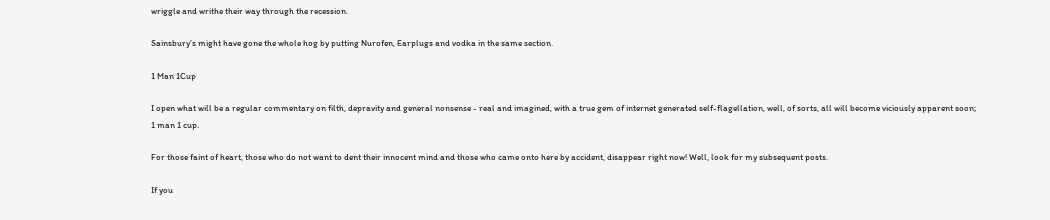wriggle and writhe their way through the recession.

Sainsbury’s might have gone the whole hog by putting Nurofen, Earplugs and vodka in the same section.

1 Man 1Cup

I open what will be a regular commentary on filth, depravity and general nonsense - real and imagined, with a true gem of internet generated self-flagellation, well, of sorts, all will become viciously apparent soon; 1 man 1 cup.

For those faint of heart, those who do not want to dent their innocent mind and those who came onto here by accident, disappear right now! Well, look for my subsequent posts.

If you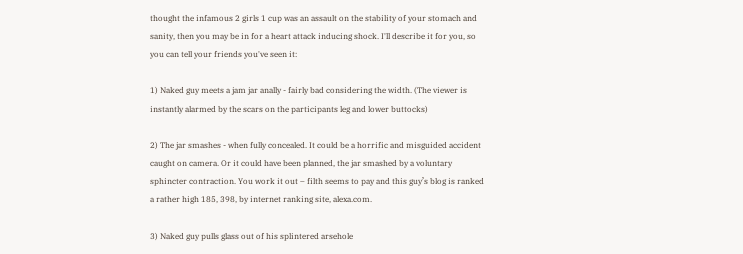thought the infamous 2 girls 1 cup was an assault on the stability of your stomach and sanity, then you may be in for a heart attack inducing shock. I'll describe it for you, so you can tell your friends you've seen it:

1) Naked guy meets a jam jar anally - fairly bad considering the width. (The viewer is instantly alarmed by the scars on the participants leg and lower buttocks)

2) The jar smashes - when fully concealed. It could be a horrific and misguided accident caught on camera. Or it could have been planned, the jar smashed by a voluntary sphincter contraction. You work it out – filth seems to pay and this guy’s blog is ranked a rather high 185, 398, by internet ranking site, alexa.com.

3) Naked guy pulls glass out of his splintered arsehole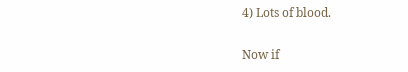4) Lots of blood.

Now if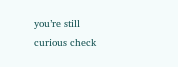you’re still curious check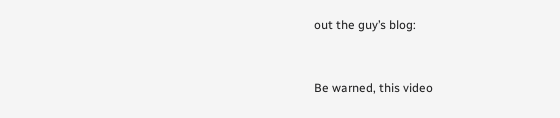out the guy’s blog:


Be warned, this video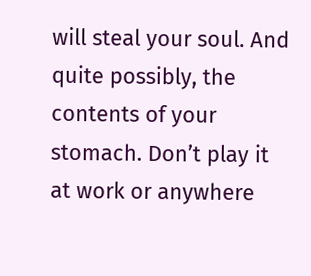will steal your soul. And quite possibly, the contents of your stomach. Don’t play it at work or anywhere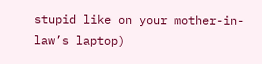stupid like on your mother-in-law’s laptop)